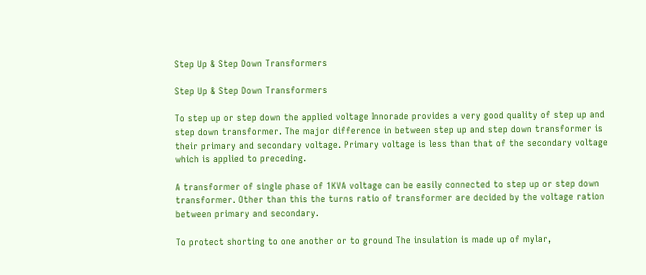Step Up & Step Down Transformers

Step Up & Step Down Transformers

To step up or step down the applied voltage Innorade provides a very good quality of step up and step down transformer. The major difference in between step up and step down transformer is their primary and secondary voltage. Primary voltage is less than that of the secondary voltage which is applied to preceding.

A transformer of single phase of 1KVA voltage can be easily connected to step up or step down transformer. Other than this the turns ratio of transformer are decided by the voltage ration between primary and secondary.

To protect shorting to one another or to ground The insulation is made up of mylar,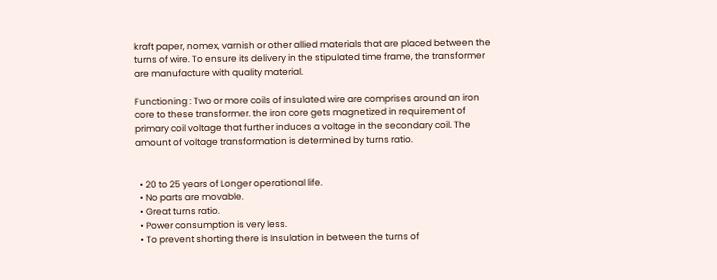kraft paper, nomex, varnish or other allied materials that are placed between the turns of wire. To ensure its delivery in the stipulated time frame, the transformer are manufacture with quality material.

Functioning : Two or more coils of insulated wire are comprises around an iron core to these transformer. the iron core gets magnetized in requirement of primary coil voltage that further induces a voltage in the secondary coil. The amount of voltage transformation is determined by turns ratio.


  • 20 to 25 years of Longer operational life.
  • No parts are movable.
  • Great turns ratio.
  • Power consumption is very less.
  • To prevent shorting there is Insulation in between the turns of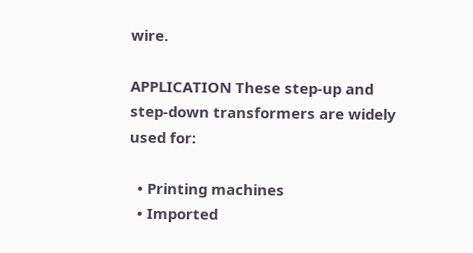wire.

APPLICATION These step-up and step-down transformers are widely used for:

  • Printing machines
  • Imported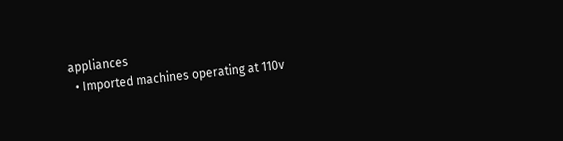appliances
  • Imported machines operating at 110v